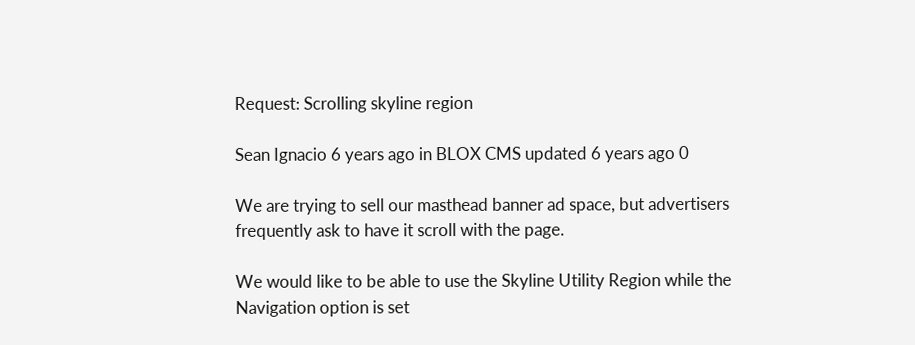Request: Scrolling skyline region

Sean Ignacio 6 years ago in BLOX CMS updated 6 years ago 0

We are trying to sell our masthead banner ad space, but advertisers frequently ask to have it scroll with the page.

We would like to be able to use the Skyline Utility Region while the Navigation option is set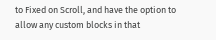to Fixed on Scroll, and have the option to allow any custom blocks in that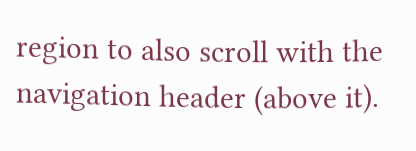region to also scroll with the navigation header (above it).